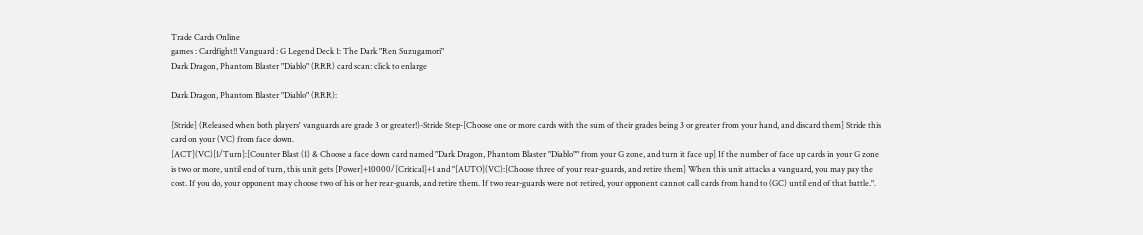Trade Cards Online
games : Cardfight!! Vanguard : G Legend Deck 1: The Dark "Ren Suzugamori"
Dark Dragon, Phantom Blaster "Diablo" (RRR) card scan: click to enlarge

Dark Dragon, Phantom Blaster "Diablo" (RRR):

[Stride] (Released when both players' vanguards are grade 3 or greater!)-Stride Step-[Choose one or more cards with the sum of their grades being 3 or greater from your hand, and discard them] Stride this card on your (VC) from face down.
[ACT](VC)[1/Turn]:[Counter Blast (1) & Choose a face down card named "Dark Dragon, Phantom Blaster "Diablo"" from your G zone, and turn it face up] If the number of face up cards in your G zone is two or more, until end of turn, this unit gets [Power]+10000/[Critical]+1 and "[AUTO](VC):[Choose three of your rear-guards, and retire them] When this unit attacks a vanguard, you may pay the cost. If you do, your opponent may choose two of his or her rear-guards, and retire them. If two rear-guards were not retired, your opponent cannot call cards from hand to (GC) until end of that battle.".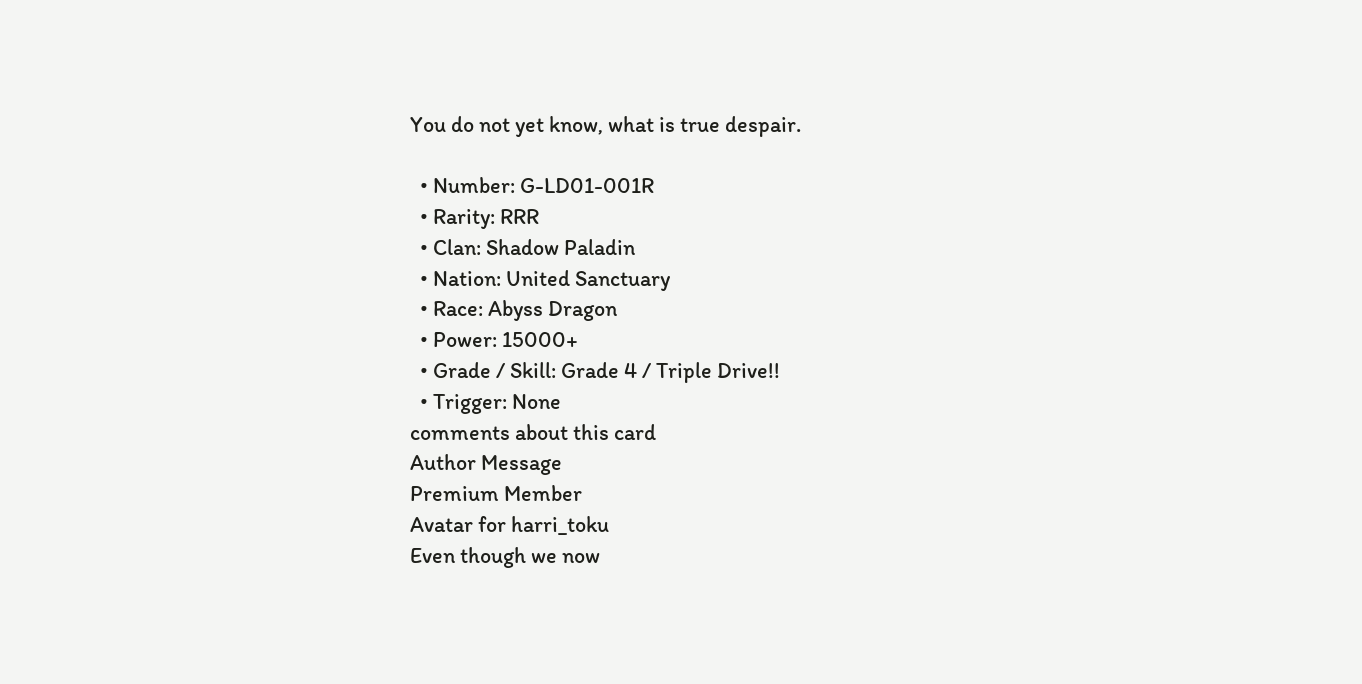You do not yet know, what is true despair.

  • Number: G-LD01-001R
  • Rarity: RRR
  • Clan: Shadow Paladin
  • Nation: United Sanctuary
  • Race: Abyss Dragon
  • Power: 15000+
  • Grade / Skill: Grade 4 / Triple Drive!!
  • Trigger: None
comments about this card
Author Message
Premium Member
Avatar for harri_toku
Even though we now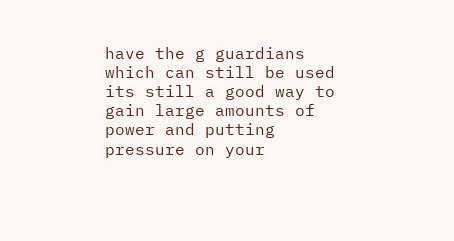have the g guardians which can still be used its still a good way to gain large amounts of power and putting pressure on your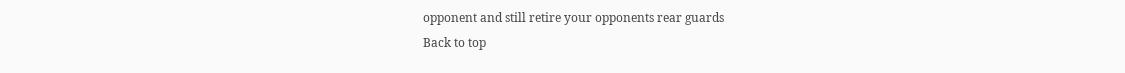opponent and still retire your opponents rear guards
Back to top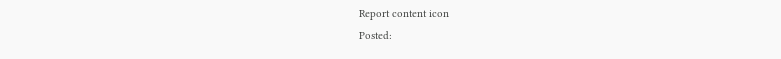Report content icon
Posted: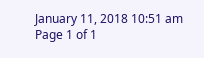January 11, 2018 10:51 am
Page 1 of 1